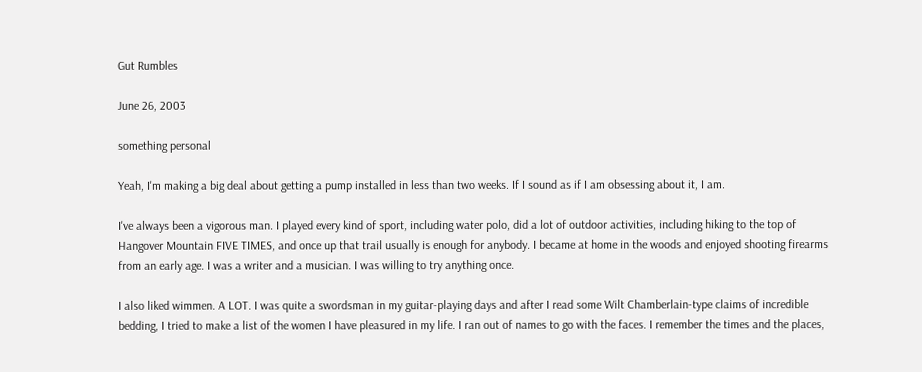Gut Rumbles

June 26, 2003

something personal

Yeah, I'm making a big deal about getting a pump installed in less than two weeks. If I sound as if I am obsessing about it, I am.

I've always been a vigorous man. I played every kind of sport, including water polo, did a lot of outdoor activities, including hiking to the top of Hangover Mountain FIVE TIMES, and once up that trail usually is enough for anybody. I became at home in the woods and enjoyed shooting firearms from an early age. I was a writer and a musician. I was willing to try anything once.

I also liked wimmen. A LOT. I was quite a swordsman in my guitar-playing days and after I read some Wilt Chamberlain-type claims of incredible bedding, I tried to make a list of the women I have pleasured in my life. I ran out of names to go with the faces. I remember the times and the places,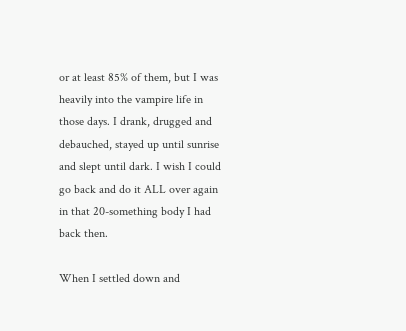or at least 85% of them, but I was heavily into the vampire life in those days. I drank, drugged and debauched, stayed up until sunrise and slept until dark. I wish I could go back and do it ALL over again in that 20-something body I had back then.

When I settled down and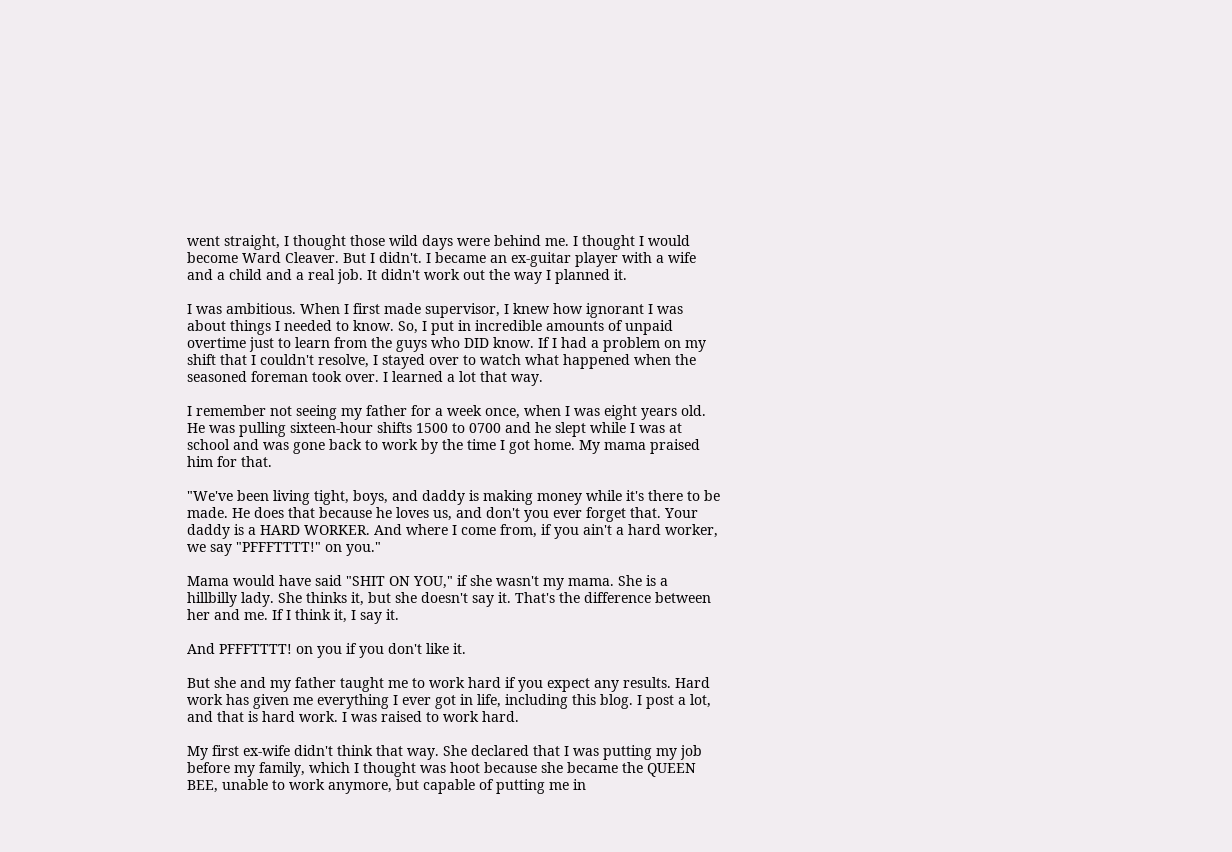went straight, I thought those wild days were behind me. I thought I would become Ward Cleaver. But I didn't. I became an ex-guitar player with a wife and a child and a real job. It didn't work out the way I planned it.

I was ambitious. When I first made supervisor, I knew how ignorant I was about things I needed to know. So, I put in incredible amounts of unpaid overtime just to learn from the guys who DID know. If I had a problem on my shift that I couldn't resolve, I stayed over to watch what happened when the seasoned foreman took over. I learned a lot that way.

I remember not seeing my father for a week once, when I was eight years old. He was pulling sixteen-hour shifts 1500 to 0700 and he slept while I was at school and was gone back to work by the time I got home. My mama praised him for that.

"We've been living tight, boys, and daddy is making money while it's there to be made. He does that because he loves us, and don't you ever forget that. Your daddy is a HARD WORKER. And where I come from, if you ain't a hard worker, we say "PFFFTTTT!" on you."

Mama would have said "SHIT ON YOU," if she wasn't my mama. She is a hillbilly lady. She thinks it, but she doesn't say it. That's the difference between her and me. If I think it, I say it.

And PFFFTTTT! on you if you don't like it.

But she and my father taught me to work hard if you expect any results. Hard work has given me everything I ever got in life, including this blog. I post a lot, and that is hard work. I was raised to work hard.

My first ex-wife didn't think that way. She declared that I was putting my job before my family, which I thought was hoot because she became the QUEEN BEE, unable to work anymore, but capable of putting me in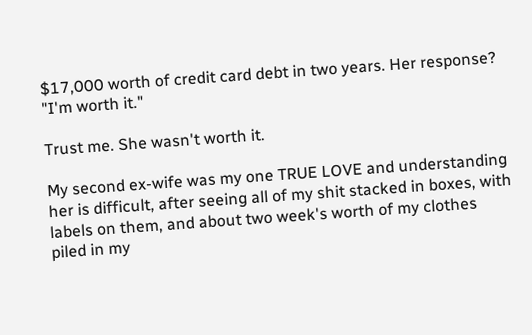$17,000 worth of credit card debt in two years. Her response? "I'm worth it."

Trust me. She wasn't worth it.

My second ex-wife was my one TRUE LOVE and understanding her is difficult, after seeing all of my shit stacked in boxes, with labels on them, and about two week's worth of my clothes piled in my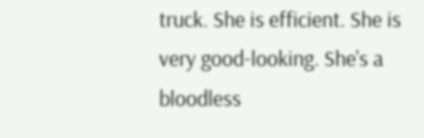truck. She is efficient. She is very good-looking. She's a bloodless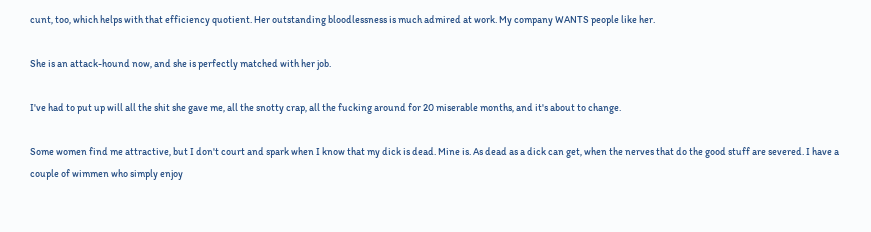cunt, too, which helps with that efficiency quotient. Her outstanding bloodlessness is much admired at work. My company WANTS people like her.

She is an attack-hound now, and she is perfectly matched with her job.

I've had to put up will all the shit she gave me, all the snotty crap, all the fucking around for 20 miserable months, and it's about to change.

Some women find me attractive, but I don't court and spark when I know that my dick is dead. Mine is. As dead as a dick can get, when the nerves that do the good stuff are severed. I have a couple of wimmen who simply enjoy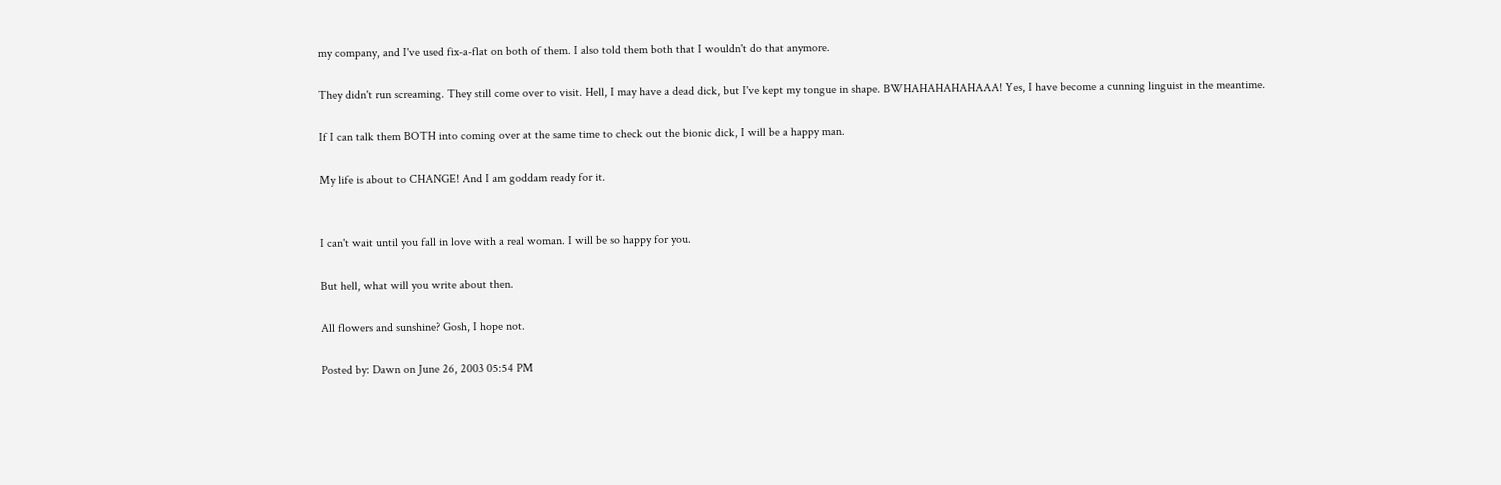my company, and I've used fix-a-flat on both of them. I also told them both that I wouldn't do that anymore.

They didn't run screaming. They still come over to visit. Hell, I may have a dead dick, but I've kept my tongue in shape. BWHAHAHAHAHAAA! Yes, I have become a cunning linguist in the meantime.

If I can talk them BOTH into coming over at the same time to check out the bionic dick, I will be a happy man.

My life is about to CHANGE! And I am goddam ready for it.


I can't wait until you fall in love with a real woman. I will be so happy for you.

But hell, what will you write about then.

All flowers and sunshine? Gosh, I hope not.

Posted by: Dawn on June 26, 2003 05:54 PM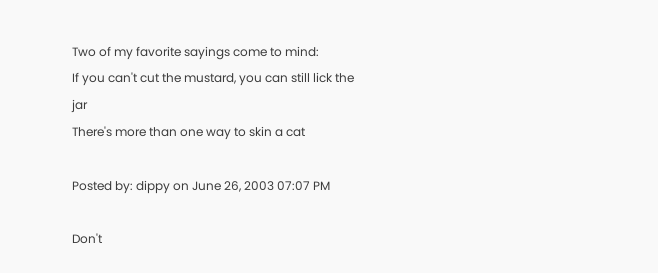Two of my favorite sayings come to mind:
If you can't cut the mustard, you can still lick the jar
There's more than one way to skin a cat

Posted by: dippy on June 26, 2003 07:07 PM

Don't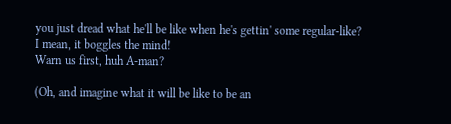you just dread what he'll be like when he's gettin' some regular-like?
I mean, it boggles the mind!
Warn us first, huh A-man?

(Oh, and imagine what it will be like to be an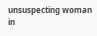unsuspecting woman in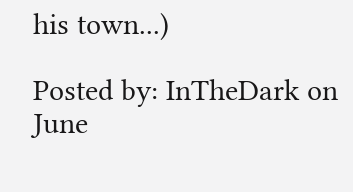his town...)

Posted by: InTheDark on June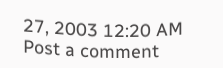27, 2003 12:20 AM
Post a comment